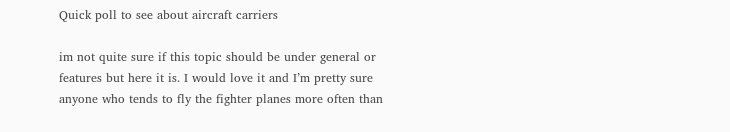Quick poll to see about aircraft carriers

im not quite sure if this topic should be under general or features but here it is. I would love it and I’m pretty sure anyone who tends to fly the fighter planes more often than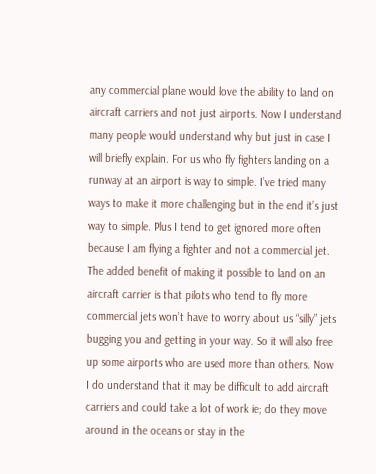any commercial plane would love the ability to land on aircraft carriers and not just airports. Now I understand many people would understand why but just in case I will briefly explain. For us who fly fighters landing on a runway at an airport is way to simple. I’ve tried many ways to make it more challenging but in the end it’s just way to simple. Plus I tend to get ignored more often because I am flying a fighter and not a commercial jet. The added benefit of making it possible to land on an aircraft carrier is that pilots who tend to fly more commercial jets won’t have to worry about us “silly” jets bugging you and getting in your way. So it will also free up some airports who are used more than others. Now I do understand that it may be difficult to add aircraft carriers and could take a lot of work ie; do they move around in the oceans or stay in the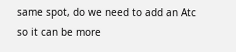same spot, do we need to add an Atc so it can be more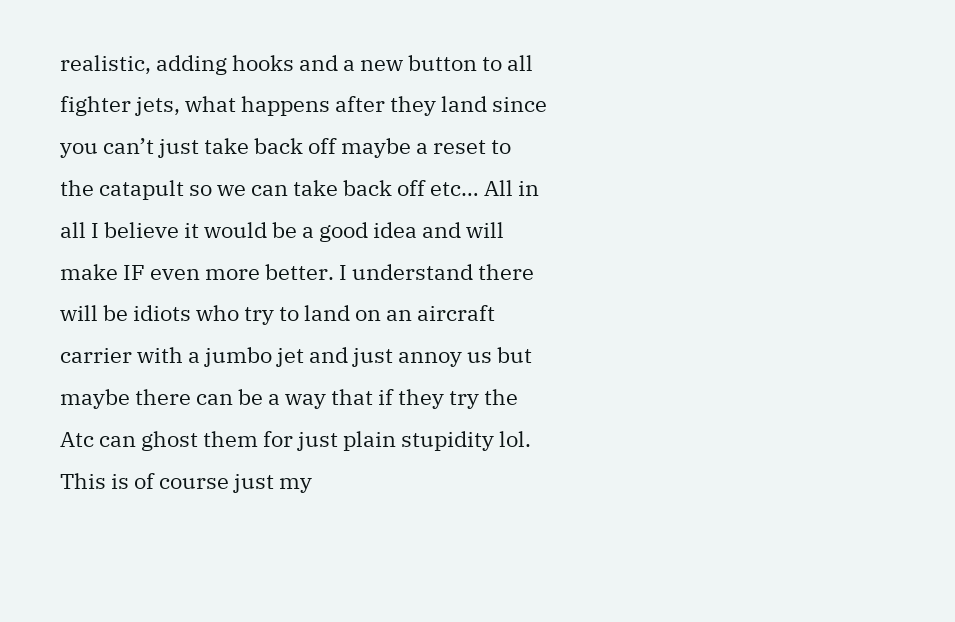realistic, adding hooks and a new button to all fighter jets, what happens after they land since you can’t just take back off maybe a reset to the catapult so we can take back off etc… All in all I believe it would be a good idea and will make IF even more better. I understand there will be idiots who try to land on an aircraft carrier with a jumbo jet and just annoy us but maybe there can be a way that if they try the Atc can ghost them for just plain stupidity lol. This is of course just my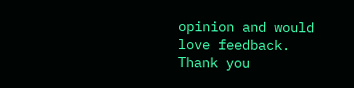opinion and would love feedback. Thank you